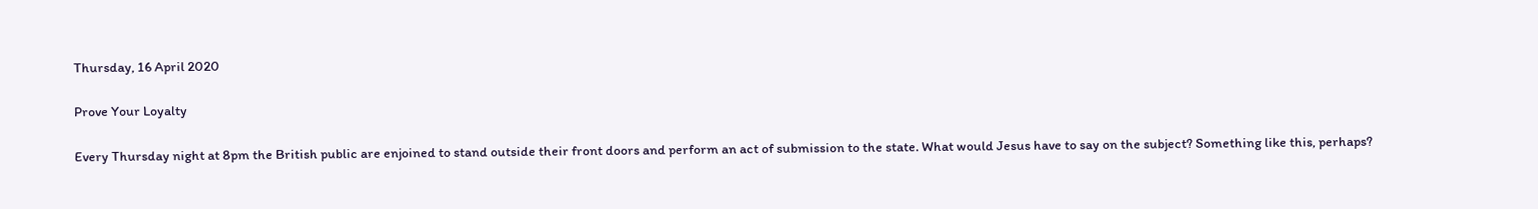Thursday, 16 April 2020

Prove Your Loyalty

Every Thursday night at 8pm the British public are enjoined to stand outside their front doors and perform an act of submission to the state. What would Jesus have to say on the subject? Something like this, perhaps?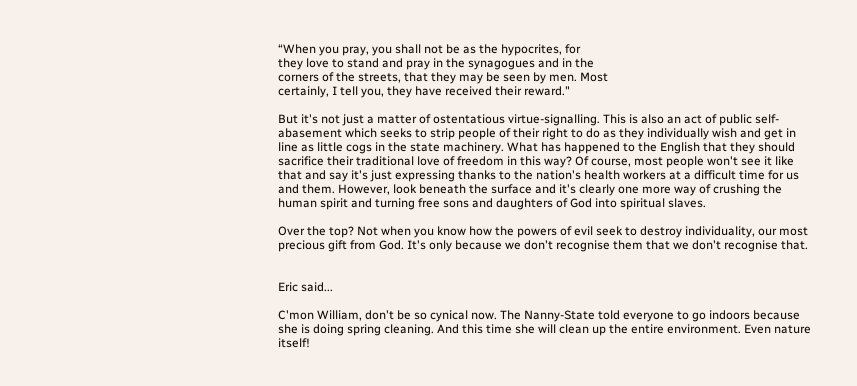“When you pray, you shall not be as the hypocrites, for
they love to stand and pray in the synagogues and in the
corners of the streets, that they may be seen by men. Most
certainly, I tell you, they have received their reward."

But it's not just a matter of ostentatious virtue-signalling. This is also an act of public self-abasement which seeks to strip people of their right to do as they individually wish and get in line as little cogs in the state machinery. What has happened to the English that they should sacrifice their traditional love of freedom in this way? Of course, most people won't see it like that and say it's just expressing thanks to the nation's health workers at a difficult time for us and them. However, look beneath the surface and it's clearly one more way of crushing the human spirit and turning free sons and daughters of God into spiritual slaves.

Over the top? Not when you know how the powers of evil seek to destroy individuality, our most precious gift from God. It's only because we don't recognise them that we don't recognise that.


Eric said...

C'mon William, don't be so cynical now. The Nanny-State told everyone to go indoors because she is doing spring cleaning. And this time she will clean up the entire environment. Even nature itself!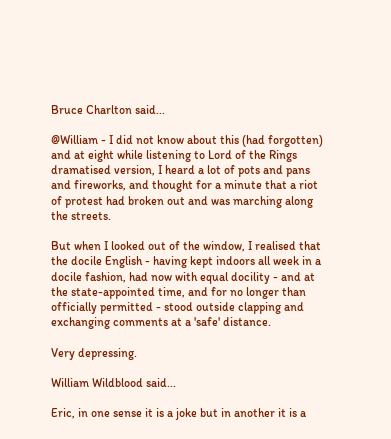Bruce Charlton said...

@William - I did not know about this (had forgotten) and at eight while listening to Lord of the Rings dramatised version, I heard a lot of pots and pans and fireworks, and thought for a minute that a riot of protest had broken out and was marching along the streets.

But when I looked out of the window, I realised that the docile English - having kept indoors all week in a docile fashion, had now with equal docility - and at the state-appointed time, and for no longer than officially permitted - stood outside clapping and exchanging comments at a 'safe' distance.

Very depressing.

William Wildblood said...

Eric, in one sense it is a joke but in another it is a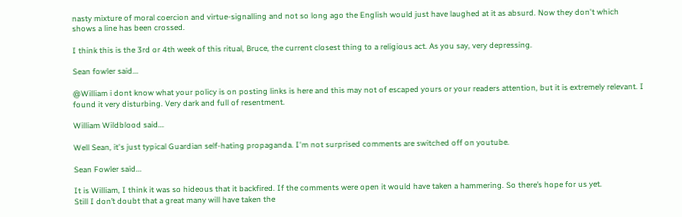nasty mixture of moral coercion and virtue-signalling and not so long ago the English would just have laughed at it as absurd. Now they don't which shows a line has been crossed.

I think this is the 3rd or 4th week of this ritual, Bruce, the current closest thing to a religious act. As you say, very depressing.

Sean fowler said...

@William i dont know what your policy is on posting links is here and this may not of escaped yours or your readers attention, but it is extremely relevant. I found it very disturbing. Very dark and full of resentment.

William Wildblood said...

Well Sean, it's just typical Guardian self-hating propaganda. I'm not surprised comments are switched off on youtube.

Sean Fowler said...

It is William, I think it was so hideous that it backfired. If the comments were open it would have taken a hammering. So there’s hope for us yet.
Still I don’t doubt that a great many will have taken the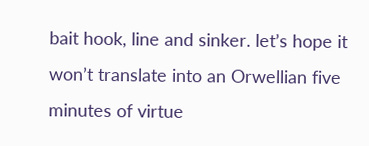bait hook, line and sinker. let’s hope it won’t translate into an Orwellian five minutes of virtue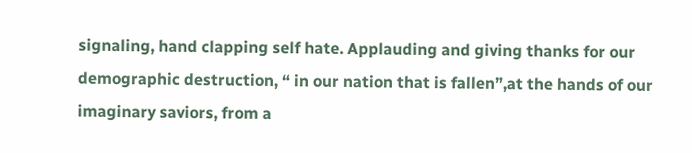signaling, hand clapping self hate. Applauding and giving thanks for our demographic destruction, “ in our nation that is fallen”,at the hands of our imaginary saviors, from a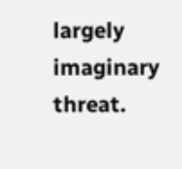largely imaginary threat.